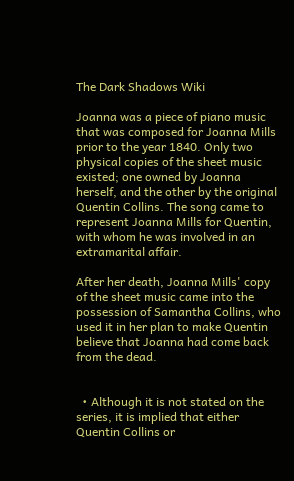The Dark Shadows Wiki

Joanna was a piece of piano music that was composed for Joanna Mills prior to the year 1840. Only two physical copies of the sheet music existed; one owned by Joanna herself, and the other by the original Quentin Collins. The song came to represent Joanna Mills for Quentin, with whom he was involved in an extramarital affair.

After her death, Joanna Mills' copy of the sheet music came into the possession of Samantha Collins, who used it in her plan to make Quentin believe that Joanna had come back from the dead.


  • Although it is not stated on the series, it is implied that either Quentin Collins or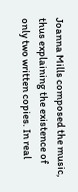Joanna Mills composed the music, thus explaining the existence of only two written copies. In real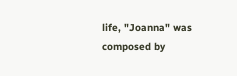life, "Joanna" was composed by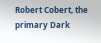Robert Cobert, the primary Dark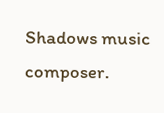Shadows music composer.